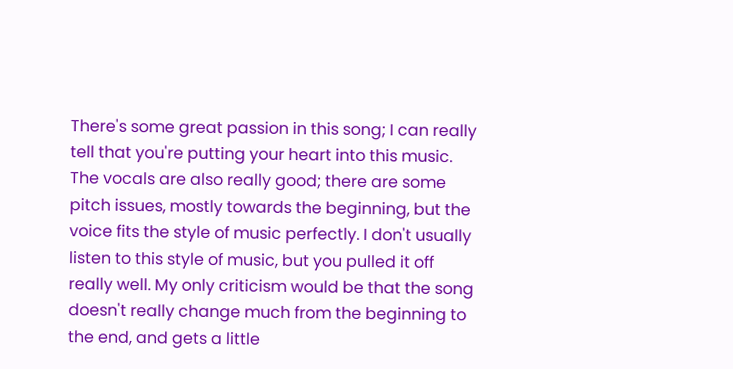There's some great passion in this song; I can really tell that you're putting your heart into this music. The vocals are also really good; there are some pitch issues, mostly towards the beginning, but the voice fits the style of music perfectly. I don't usually listen to this style of music, but you pulled it off really well. My only criticism would be that the song doesn't really change much from the beginning to the end, and gets a little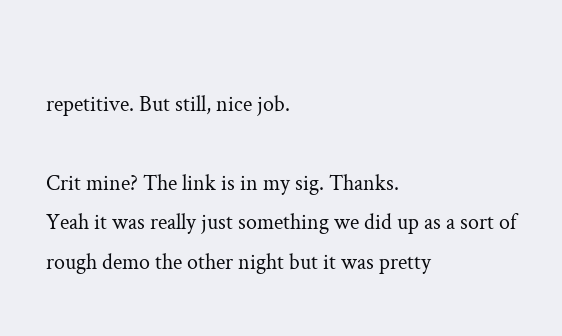repetitive. But still, nice job.

Crit mine? The link is in my sig. Thanks.
Yeah it was really just something we did up as a sort of rough demo the other night but it was pretty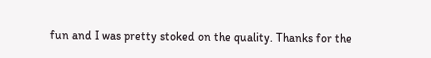fun and I was pretty stoked on the quality. Thanks for the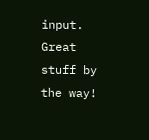input. Great stuff by the way!